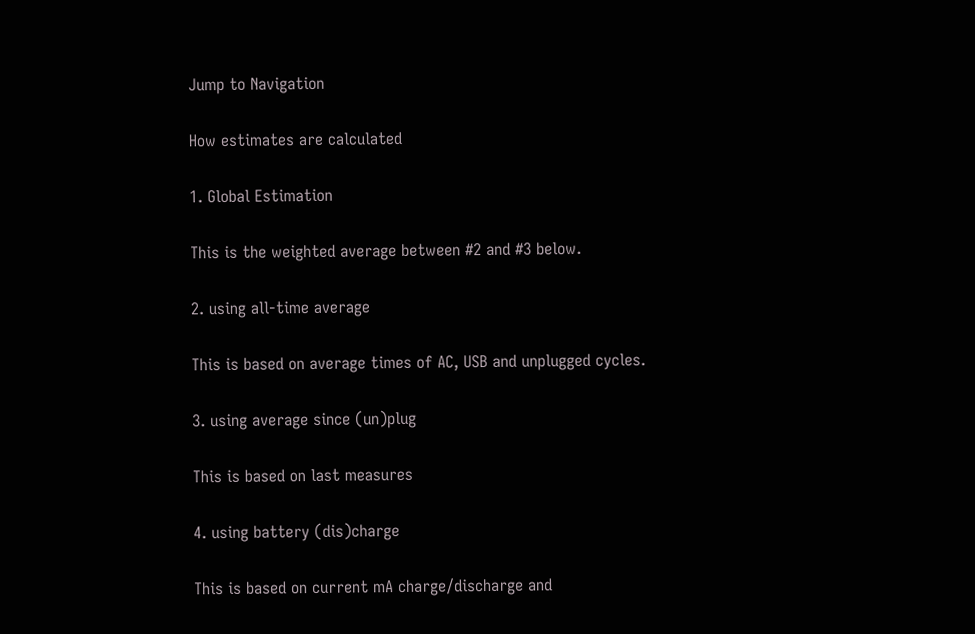Jump to Navigation

How estimates are calculated

1. Global Estimation

This is the weighted average between #2 and #3 below.

2. using all-time average

This is based on average times of AC, USB and unplugged cycles.

3. using average since (un)plug

This is based on last measures

4. using battery (dis)charge

This is based on current mA charge/discharge and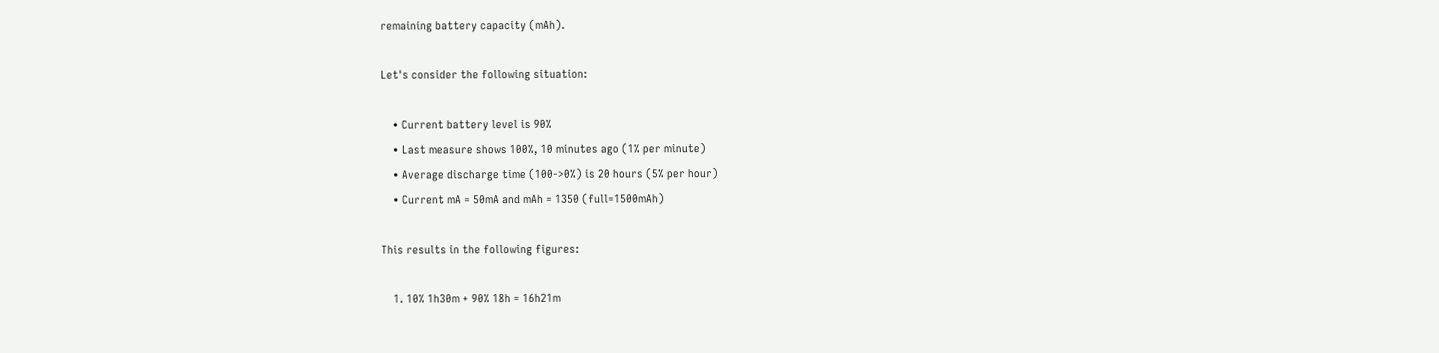remaining battery capacity (mAh).

Let's consider the following situation:

    • Current battery level is 90%
    • Last measure shows 100%, 10 minutes ago (1% per minute)
    • Average discharge time (100->0%) is 20 hours (5% per hour)
    • Current mA = 50mA and mAh = 1350 (full=1500mAh)

This results in the following figures:

    1. 10% 1h30m + 90% 18h = 16h21m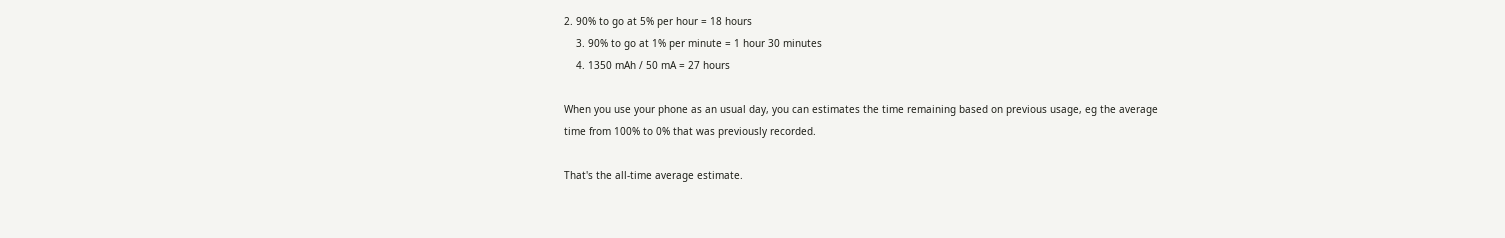2. 90% to go at 5% per hour = 18 hours
    3. 90% to go at 1% per minute = 1 hour 30 minutes
    4. 1350 mAh / 50 mA = 27 hours

When you use your phone as an usual day, you can estimates the time remaining based on previous usage, eg the average time from 100% to 0% that was previously recorded.

That's the all-time average estimate.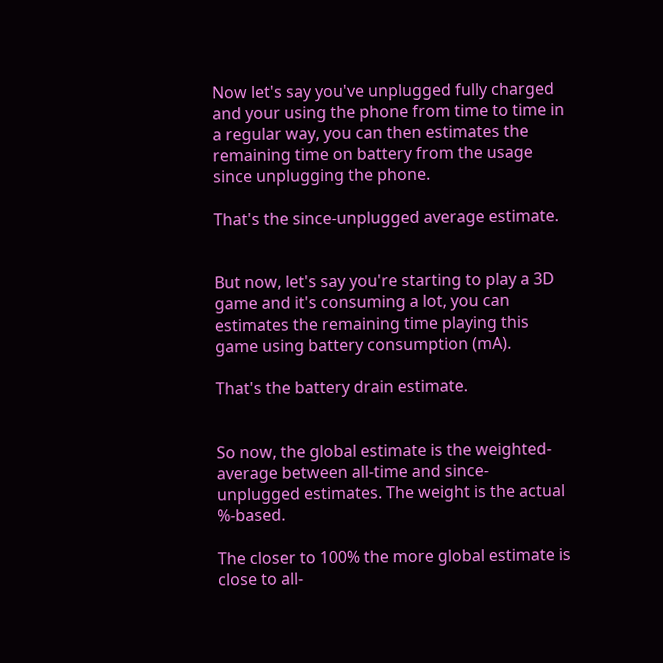Now let's say you've unplugged fully charged and your using the phone from time to time in a regular way, you can then estimates the remaining time on battery from the usage since unplugging the phone.

That's the since-unplugged average estimate.


But now, let's say you're starting to play a 3D game and it's consuming a lot, you can estimates the remaining time playing this game using battery consumption (mA).

That's the battery drain estimate.


So now, the global estimate is the weighted-average between all-time and since-unplugged estimates. The weight is the actual %-based.

The closer to 100% the more global estimate is close to all-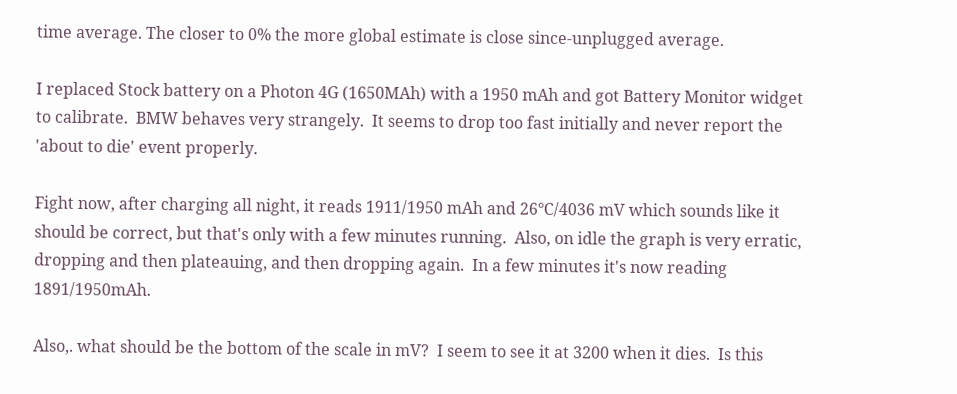time average. The closer to 0% the more global estimate is close since-unplugged average.

I replaced Stock battery on a Photon 4G (1650MAh) with a 1950 mAh and got Battery Monitor widget to calibrate.  BMW behaves very strangely.  It seems to drop too fast initially and never report the 'about to die' event properly.

Fight now, after charging all night, it reads 1911/1950 mAh and 26°C/4036 mV which sounds like it should be correct, but that's only with a few minutes running.  Also, on idle the graph is very erratic, dropping and then plateauing, and then dropping again.  In a few minutes it's now reading 1891/1950mAh.

Also,. what should be the bottom of the scale in mV?  I seem to see it at 3200 when it dies.  Is this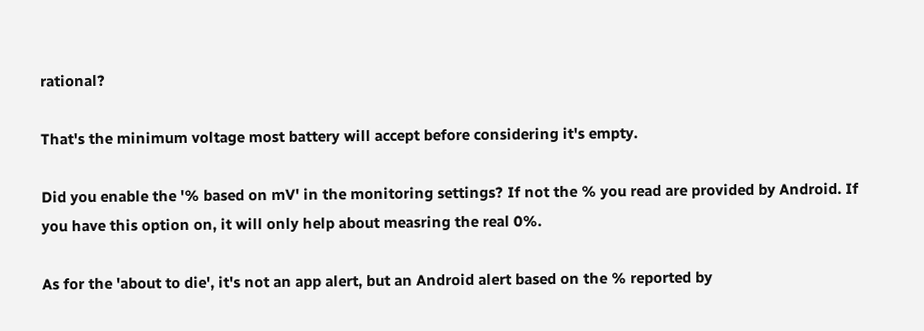rational?

That's the minimum voltage most battery will accept before considering it's empty.

Did you enable the '% based on mV' in the monitoring settings? If not the % you read are provided by Android. If you have this option on, it will only help about measring the real 0%.

As for the 'about to die', it's not an app alert, but an Android alert based on the % reported by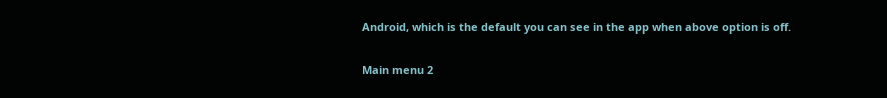Android, which is the default you can see in the app when above option is off.

Main menu 2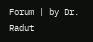Forum | by Dr. Radut